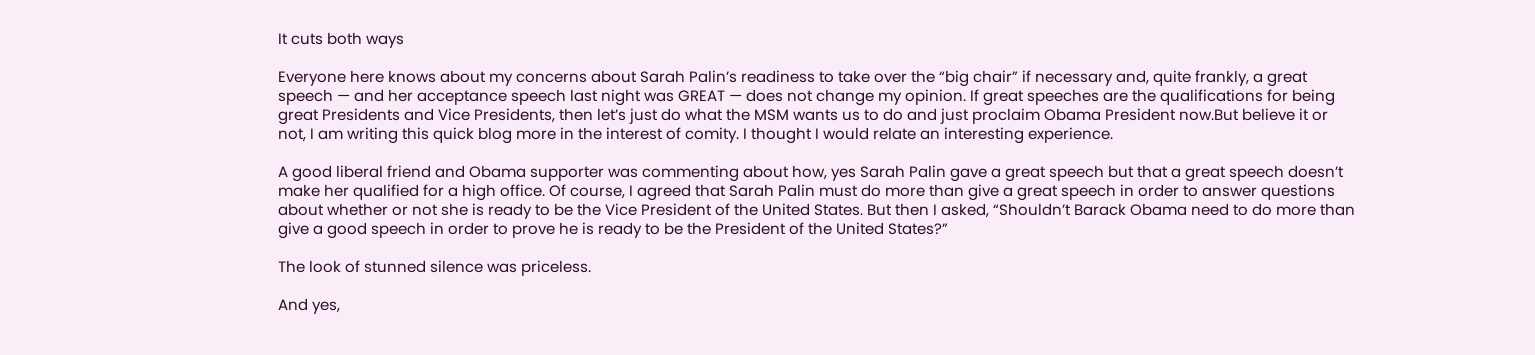It cuts both ways

Everyone here knows about my concerns about Sarah Palin’s readiness to take over the “big chair” if necessary and, quite frankly, a great speech — and her acceptance speech last night was GREAT — does not change my opinion. If great speeches are the qualifications for being great Presidents and Vice Presidents, then let’s just do what the MSM wants us to do and just proclaim Obama President now.But believe it or not, I am writing this quick blog more in the interest of comity. I thought I would relate an interesting experience.

A good liberal friend and Obama supporter was commenting about how, yes Sarah Palin gave a great speech but that a great speech doesn’t make her qualified for a high office. Of course, I agreed that Sarah Palin must do more than give a great speech in order to answer questions about whether or not she is ready to be the Vice President of the United States. But then I asked, “Shouldn’t Barack Obama need to do more than give a good speech in order to prove he is ready to be the President of the United States?”

The look of stunned silence was priceless.

And yes,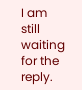I am still waiting for the reply.